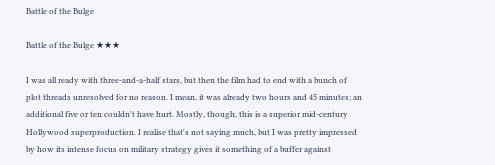Battle of the Bulge

Battle of the Bulge ★★★

I was all ready with three-and-a-half stars, but then the film had to end with a bunch of plot threads unresolved for no reason. I mean, it was already two hours and 45 minutes; an additional five or ten couldn't have hurt. Mostly, though, this is a superior mid-century Hollywood superproduction. I realise that's not saying much, but I was pretty impressed by how its intense focus on military strategy gives it something of a buffer against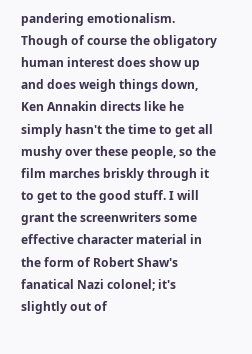pandering emotionalism. Though of course the obligatory human interest does show up and does weigh things down, Ken Annakin directs like he simply hasn't the time to get all mushy over these people, so the film marches briskly through it to get to the good stuff. I will grant the screenwriters some effective character material in the form of Robert Shaw's fanatical Nazi colonel; it's slightly out of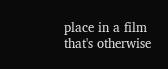place in a film that's otherwise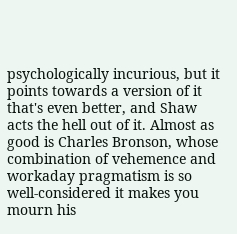psychologically incurious, but it points towards a version of it that's even better, and Shaw acts the hell out of it. Almost as good is Charles Bronson, whose combination of vehemence and workaday pragmatism is so well-considered it makes you mourn his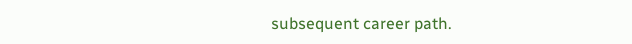subsequent career path.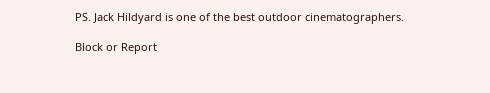PS. Jack Hildyard is one of the best outdoor cinematographers.

Block or Report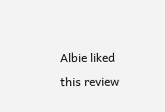Albie liked this review